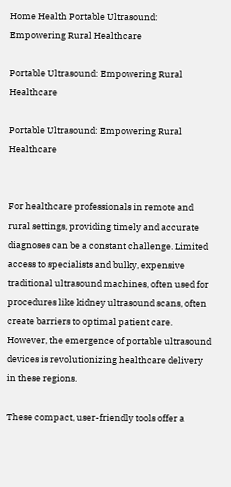Home Health Portable Ultrasound: Empowering Rural Healthcare

Portable Ultrasound: Empowering Rural Healthcare

Portable Ultrasound: Empowering Rural Healthcare


For healthcare professionals in remote and rural settings, providing timely and accurate diagnoses can be a constant challenge. Limited access to specialists and bulky, expensive traditional ultrasound machines, often used for procedures like kidney ultrasound scans, often create barriers to optimal patient care. However, the emergence of portable ultrasound devices is revolutionizing healthcare delivery in these regions.

These compact, user-friendly tools offer a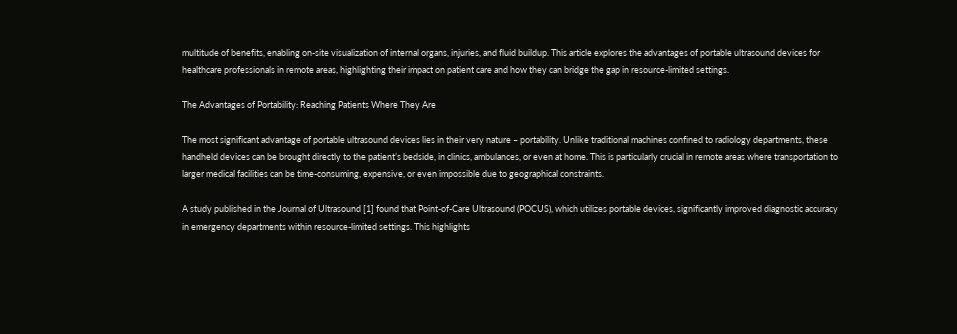multitude of benefits, enabling on-site visualization of internal organs, injuries, and fluid buildup. This article explores the advantages of portable ultrasound devices for healthcare professionals in remote areas, highlighting their impact on patient care and how they can bridge the gap in resource-limited settings.

The Advantages of Portability: Reaching Patients Where They Are

The most significant advantage of portable ultrasound devices lies in their very nature – portability. Unlike traditional machines confined to radiology departments, these handheld devices can be brought directly to the patient’s bedside, in clinics, ambulances, or even at home. This is particularly crucial in remote areas where transportation to larger medical facilities can be time-consuming, expensive, or even impossible due to geographical constraints.

A study published in the Journal of Ultrasound [1] found that Point-of-Care Ultrasound (POCUS), which utilizes portable devices, significantly improved diagnostic accuracy in emergency departments within resource-limited settings. This highlights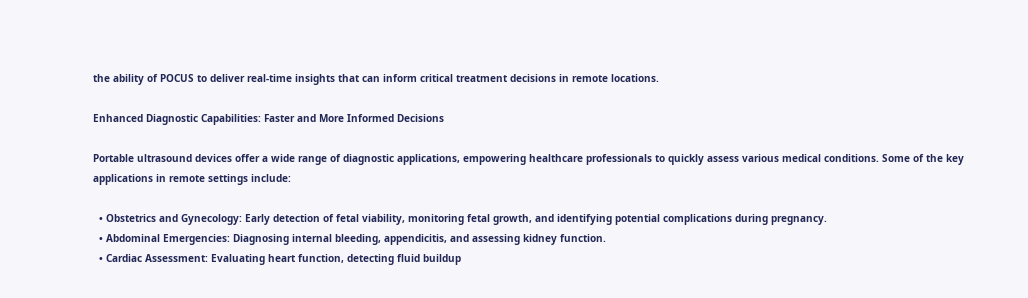the ability of POCUS to deliver real-time insights that can inform critical treatment decisions in remote locations.

Enhanced Diagnostic Capabilities: Faster and More Informed Decisions

Portable ultrasound devices offer a wide range of diagnostic applications, empowering healthcare professionals to quickly assess various medical conditions. Some of the key applications in remote settings include:

  • Obstetrics and Gynecology: Early detection of fetal viability, monitoring fetal growth, and identifying potential complications during pregnancy.
  • Abdominal Emergencies: Diagnosing internal bleeding, appendicitis, and assessing kidney function.
  • Cardiac Assessment: Evaluating heart function, detecting fluid buildup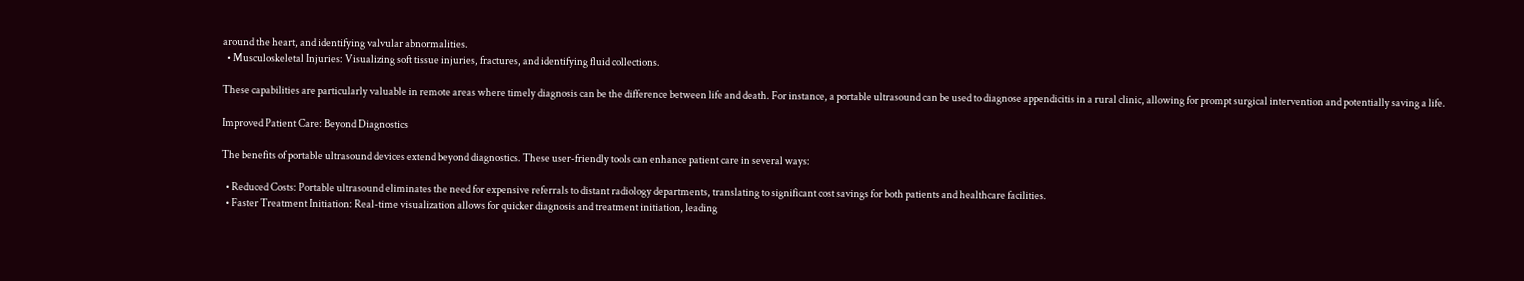around the heart, and identifying valvular abnormalities.
  • Musculoskeletal Injuries: Visualizing soft tissue injuries, fractures, and identifying fluid collections.

These capabilities are particularly valuable in remote areas where timely diagnosis can be the difference between life and death. For instance, a portable ultrasound can be used to diagnose appendicitis in a rural clinic, allowing for prompt surgical intervention and potentially saving a life.

Improved Patient Care: Beyond Diagnostics

The benefits of portable ultrasound devices extend beyond diagnostics. These user-friendly tools can enhance patient care in several ways:

  • Reduced Costs: Portable ultrasound eliminates the need for expensive referrals to distant radiology departments, translating to significant cost savings for both patients and healthcare facilities.
  • Faster Treatment Initiation: Real-time visualization allows for quicker diagnosis and treatment initiation, leading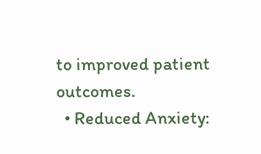to improved patient outcomes.
  • Reduced Anxiety: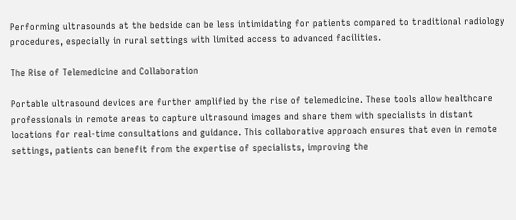Performing ultrasounds at the bedside can be less intimidating for patients compared to traditional radiology procedures, especially in rural settings with limited access to advanced facilities.

The Rise of Telemedicine and Collaboration

Portable ultrasound devices are further amplified by the rise of telemedicine. These tools allow healthcare professionals in remote areas to capture ultrasound images and share them with specialists in distant locations for real-time consultations and guidance. This collaborative approach ensures that even in remote settings, patients can benefit from the expertise of specialists, improving the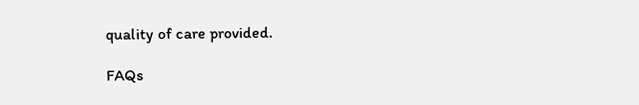quality of care provided.

FAQs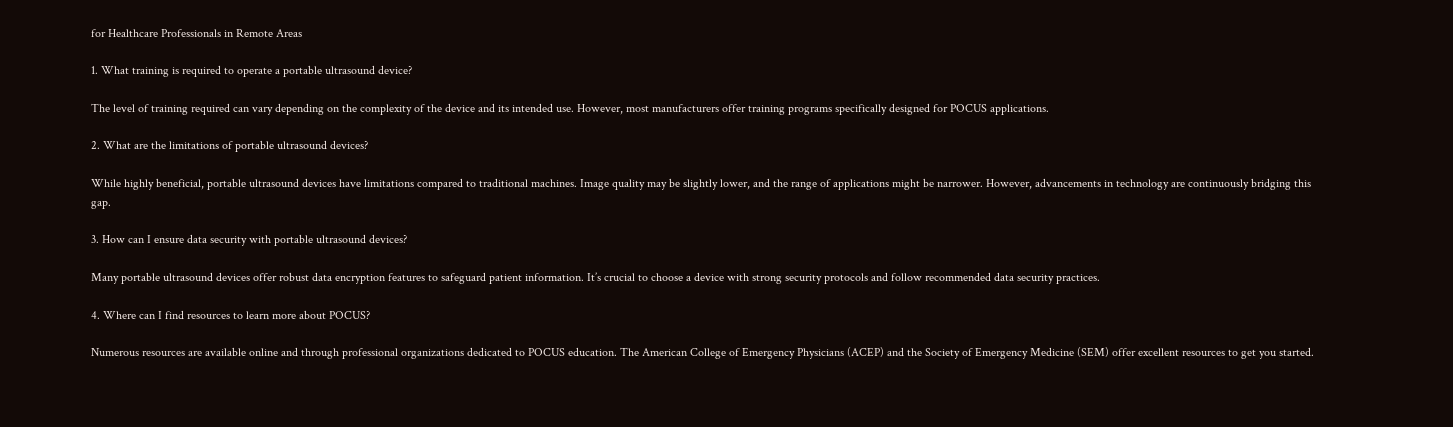for Healthcare Professionals in Remote Areas

1. What training is required to operate a portable ultrasound device?

The level of training required can vary depending on the complexity of the device and its intended use. However, most manufacturers offer training programs specifically designed for POCUS applications.

2. What are the limitations of portable ultrasound devices?

While highly beneficial, portable ultrasound devices have limitations compared to traditional machines. Image quality may be slightly lower, and the range of applications might be narrower. However, advancements in technology are continuously bridging this gap.

3. How can I ensure data security with portable ultrasound devices?

Many portable ultrasound devices offer robust data encryption features to safeguard patient information. It’s crucial to choose a device with strong security protocols and follow recommended data security practices.

4. Where can I find resources to learn more about POCUS?

Numerous resources are available online and through professional organizations dedicated to POCUS education. The American College of Emergency Physicians (ACEP) and the Society of Emergency Medicine (SEM) offer excellent resources to get you started.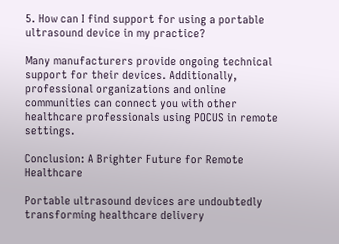5. How can I find support for using a portable ultrasound device in my practice?

Many manufacturers provide ongoing technical support for their devices. Additionally, professional organizations and online communities can connect you with other healthcare professionals using POCUS in remote settings.

Conclusion: A Brighter Future for Remote Healthcare

Portable ultrasound devices are undoubtedly transforming healthcare delivery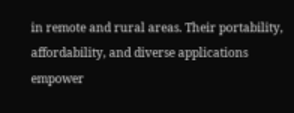in remote and rural areas. Their portability, affordability, and diverse applications empower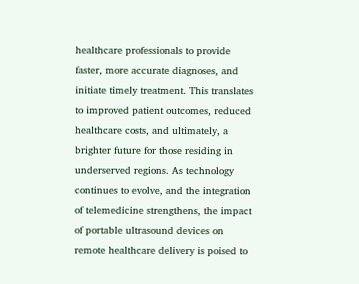healthcare professionals to provide faster, more accurate diagnoses, and initiate timely treatment. This translates to improved patient outcomes, reduced healthcare costs, and ultimately, a brighter future for those residing in underserved regions. As technology continues to evolve, and the integration of telemedicine strengthens, the impact of portable ultrasound devices on remote healthcare delivery is poised to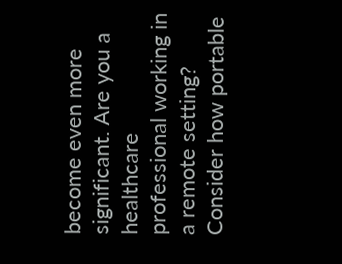become even more significant. Are you a healthcare professional working in a remote setting? Consider how portable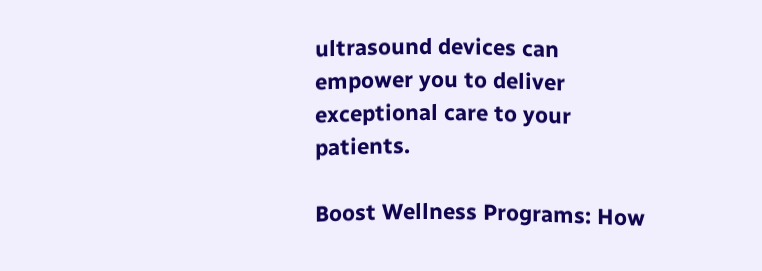ultrasound devices can empower you to deliver exceptional care to your patients.

Boost Wellness Programs: How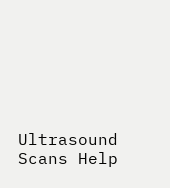Ultrasound Scans Help